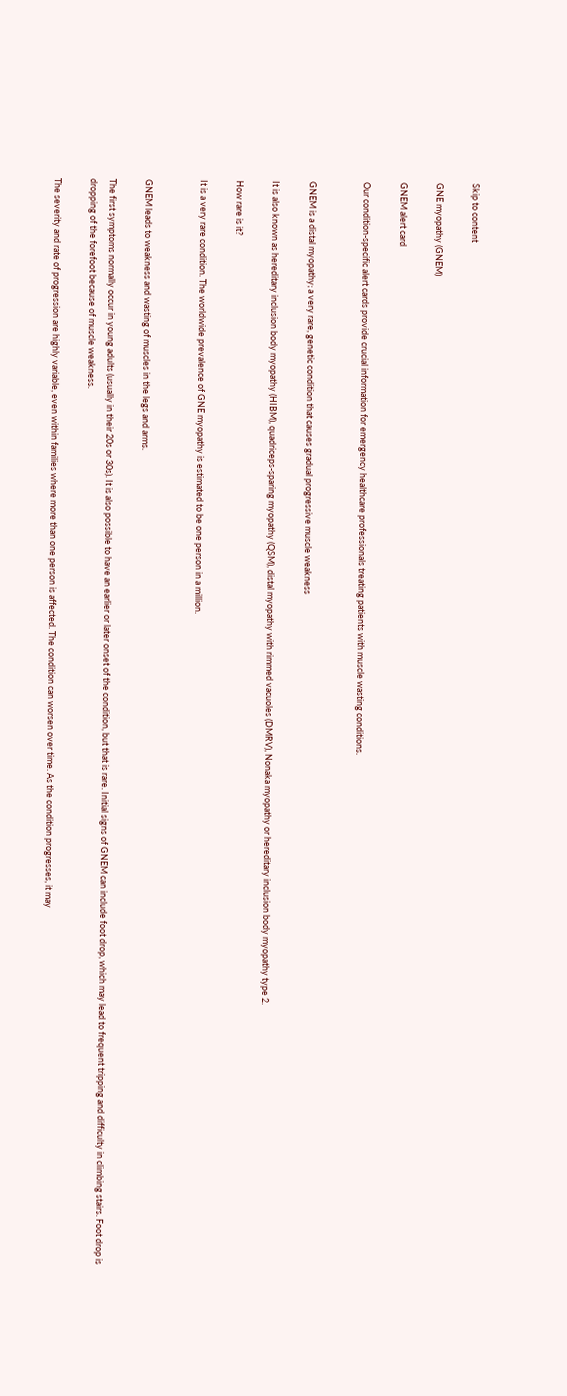Skip to content

GNE myopathy (GNEM)

GNEM alert card

Our condition-specific alert cards provide crucial information for emergency healthcare professionals treating patients with muscle wasting conditions.


GNEM is a distal myopathy; a very rare, genetic condition that causes gradual progressive muscle weakness

It is also known as hereditary inclusion body myopathy (HIBM), quadriceps-sparing myopathy (QSM), distal myopathy with rimmed vacuoles (DMRV), Nonaka myopathy or hereditary inclusion body myopathy type 2.

How rare is it?

It is a very rare condition. The worldwide prevalence of GNE myopathy is estimated to be one person in a million.


GNEM leads to weakness and wasting of muscles in the legs and arms.

The first symptoms normally occur in young adults (usually in their 20s or 30s). It is also possible to have an earlier or later onset of the condition, but that is rare. Initial signs of GNEM can include foot drop, which may lead to frequent tripping and difficulty in climbing stairs. Foot drop is dropping of the forefoot because of muscle weakness.

The severity and rate of progression are highly variable, even within families where more than one person is affected. The condition can worsen over time. As the condition progresses, it may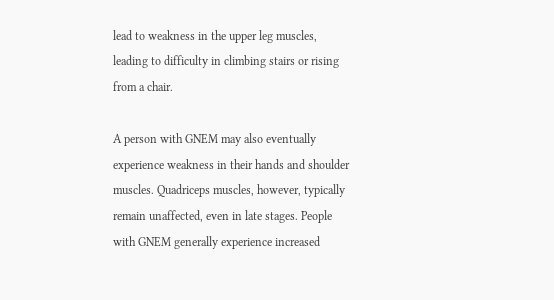lead to weakness in the upper leg muscles, leading to difficulty in climbing stairs or rising from a chair.

A person with GNEM may also eventually experience weakness in their hands and shoulder muscles. Quadriceps muscles, however, typically remain unaffected, even in late stages. People with GNEM generally experience increased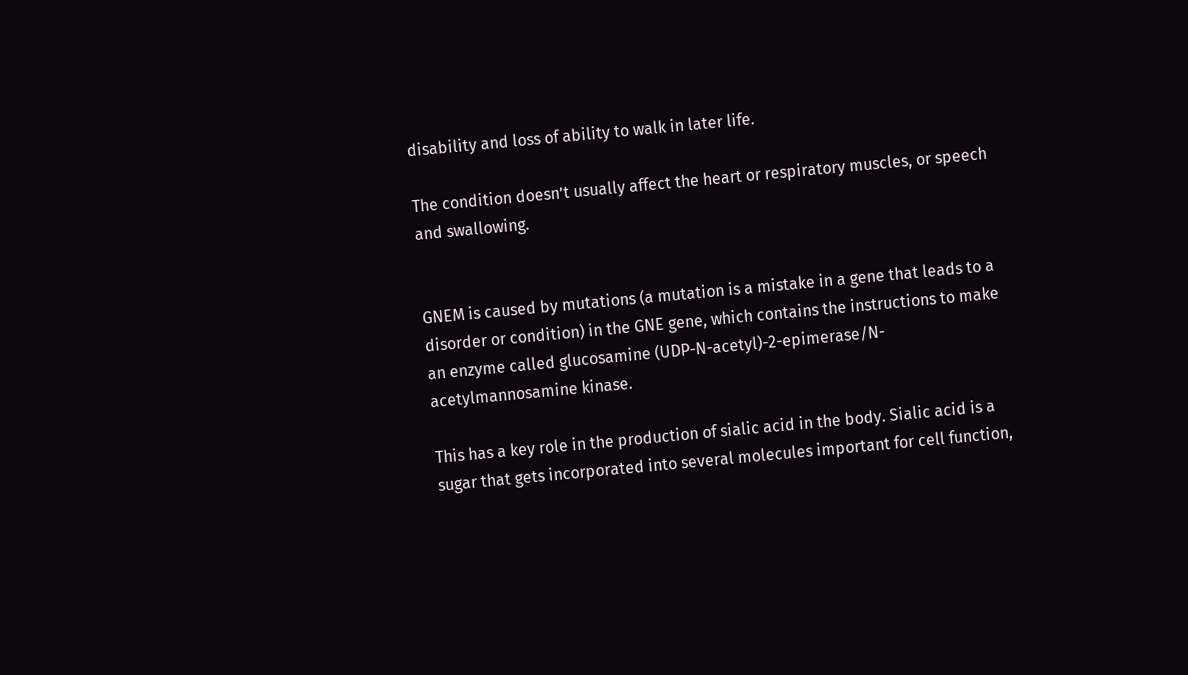disability and loss of ability to walk in later life.

The condition doesn’t usually affect the heart or respiratory muscles, or speech and swallowing.


GNEM is caused by mutations (a mutation is a mistake in a gene that leads to a disorder or condition) in the GNE gene, which contains the instructions to make an enzyme called glucosamine (UDP-N-acetyl)-2-epimerase/N-acetylmannosamine kinase.

This has a key role in the production of sialic acid in the body. Sialic acid is a sugar that gets incorporated into several molecules important for cell function,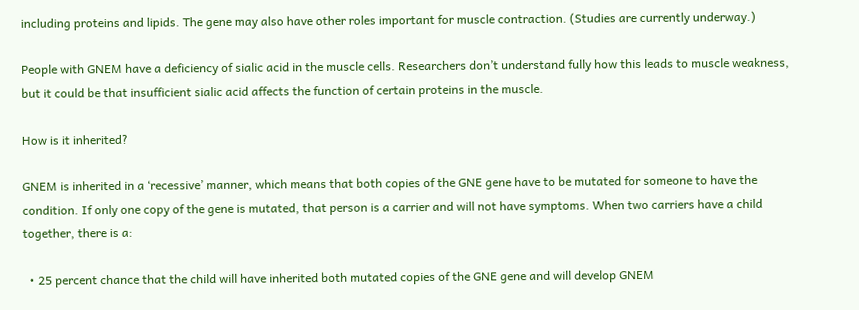including proteins and lipids. The gene may also have other roles important for muscle contraction. (Studies are currently underway.)

People with GNEM have a deficiency of sialic acid in the muscle cells. Researchers don’t understand fully how this leads to muscle weakness, but it could be that insufficient sialic acid affects the function of certain proteins in the muscle.

How is it inherited?

GNEM is inherited in a ‘recessive’ manner, which means that both copies of the GNE gene have to be mutated for someone to have the condition. If only one copy of the gene is mutated, that person is a carrier and will not have symptoms. When two carriers have a child together, there is a:

  • 25 percent chance that the child will have inherited both mutated copies of the GNE gene and will develop GNEM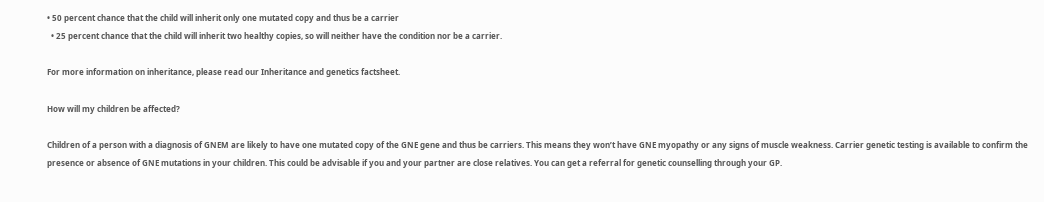• 50 percent chance that the child will inherit only one mutated copy and thus be a carrier
  • 25 percent chance that the child will inherit two healthy copies, so will neither have the condition nor be a carrier.

For more information on inheritance, please read our Inheritance and genetics factsheet.

How will my children be affected?

Children of a person with a diagnosis of GNEM are likely to have one mutated copy of the GNE gene and thus be carriers. This means they won’t have GNE myopathy or any signs of muscle weakness. Carrier genetic testing is available to confirm the presence or absence of GNE mutations in your children. This could be advisable if you and your partner are close relatives. You can get a referral for genetic counselling through your GP.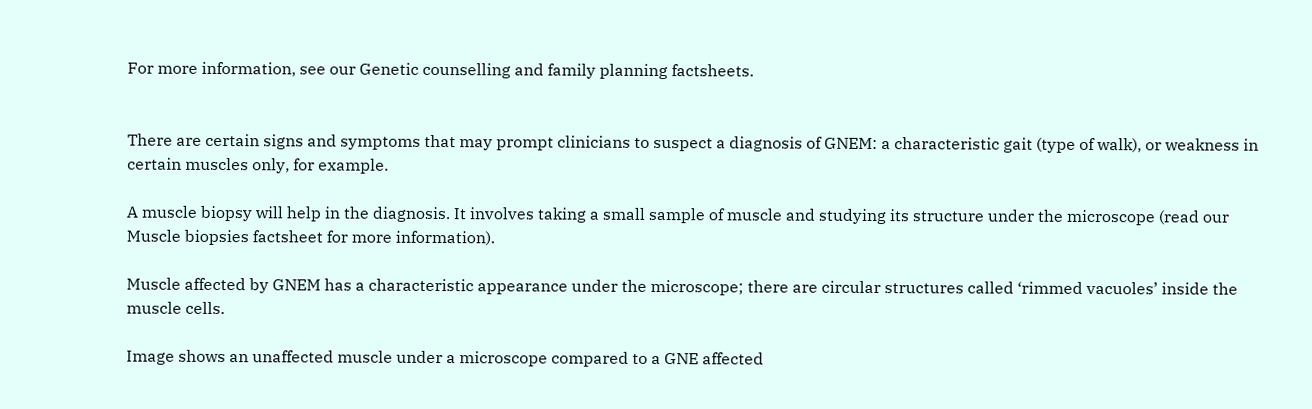For more information, see our Genetic counselling and family planning factsheets.


There are certain signs and symptoms that may prompt clinicians to suspect a diagnosis of GNEM: a characteristic gait (type of walk), or weakness in certain muscles only, for example.

A muscle biopsy will help in the diagnosis. It involves taking a small sample of muscle and studying its structure under the microscope (read our Muscle biopsies factsheet for more information).

Muscle affected by GNEM has a characteristic appearance under the microscope; there are circular structures called ‘rimmed vacuoles’ inside the muscle cells.

Image shows an unaffected muscle under a microscope compared to a GNE affected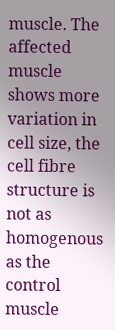muscle. The affected muscle shows more variation in cell size, the cell fibre structure is not as homogenous as the control muscle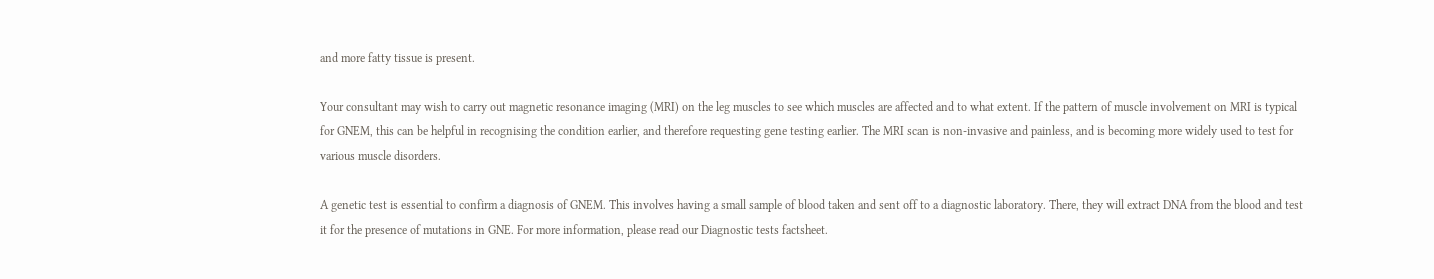and more fatty tissue is present.

Your consultant may wish to carry out magnetic resonance imaging (MRI) on the leg muscles to see which muscles are affected and to what extent. If the pattern of muscle involvement on MRI is typical for GNEM, this can be helpful in recognising the condition earlier, and therefore requesting gene testing earlier. The MRI scan is non-invasive and painless, and is becoming more widely used to test for various muscle disorders.

A genetic test is essential to confirm a diagnosis of GNEM. This involves having a small sample of blood taken and sent off to a diagnostic laboratory. There, they will extract DNA from the blood and test it for the presence of mutations in GNE. For more information, please read our Diagnostic tests factsheet.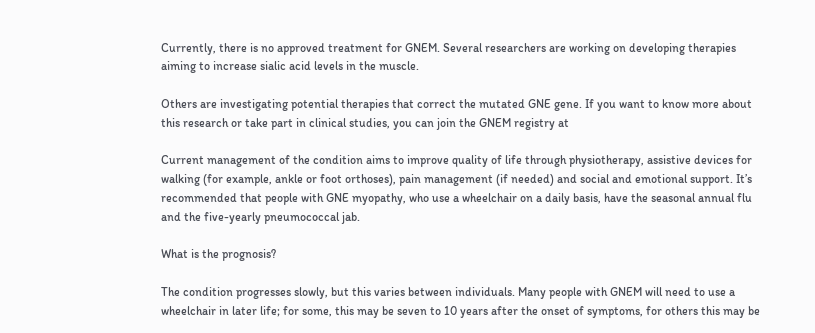Currently, there is no approved treatment for GNEM. Several researchers are working on developing therapies aiming to increase sialic acid levels in the muscle.

Others are investigating potential therapies that correct the mutated GNE gene. If you want to know more about this research or take part in clinical studies, you can join the GNEM registry at

Current management of the condition aims to improve quality of life through physiotherapy, assistive devices for walking (for example, ankle or foot orthoses), pain management (if needed) and social and emotional support. It’s recommended that people with GNE myopathy, who use a wheelchair on a daily basis, have the seasonal annual flu and the five-yearly pneumococcal jab.

What is the prognosis?

The condition progresses slowly, but this varies between individuals. Many people with GNEM will need to use a wheelchair in later life; for some, this may be seven to 10 years after the onset of symptoms, for others this may be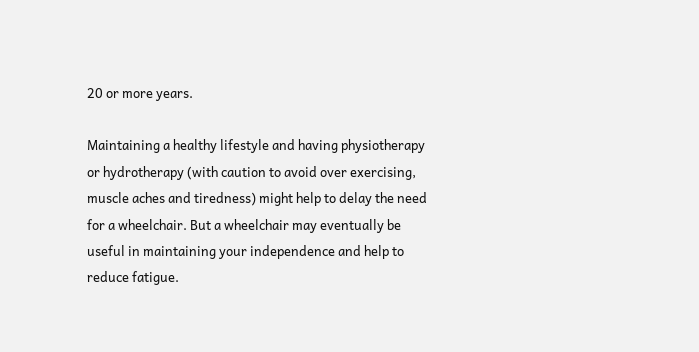20 or more years.

Maintaining a healthy lifestyle and having physiotherapy or hydrotherapy (with caution to avoid over exercising, muscle aches and tiredness) might help to delay the need for a wheelchair. But a wheelchair may eventually be useful in maintaining your independence and help to reduce fatigue.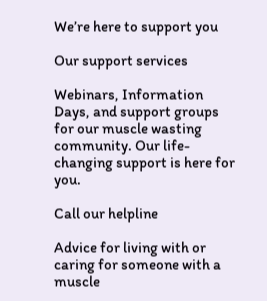We’re here to support you

Our support services

Webinars, Information Days, and support groups for our muscle wasting community. Our life-changing support is here for you.

Call our helpline

Advice for living with or caring for someone with a muscle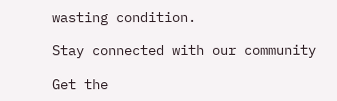wasting condition.

Stay connected with our community

Get the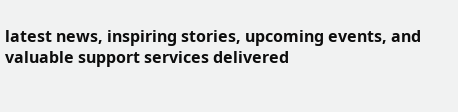latest news, inspiring stories, upcoming events, and valuable support services delivered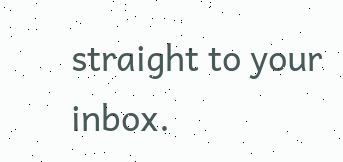straight to your inbox.